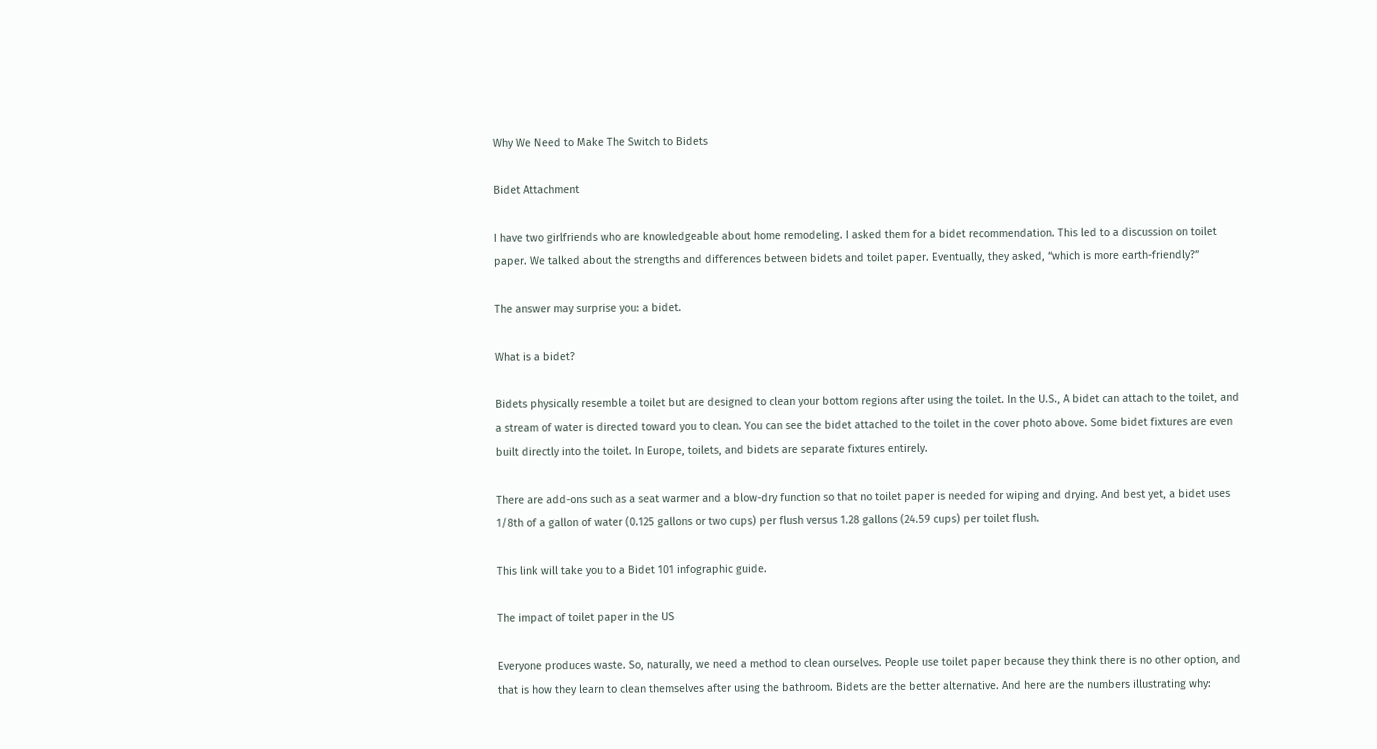Why We Need to Make The Switch to Bidets

Bidet Attachment

I have two girlfriends who are knowledgeable about home remodeling. I asked them for a bidet recommendation. This led to a discussion on toilet paper. We talked about the strengths and differences between bidets and toilet paper. Eventually, they asked, “which is more earth-friendly?”

The answer may surprise you: a bidet.

What is a bidet?

Bidets physically resemble a toilet but are designed to clean your bottom regions after using the toilet. In the U.S., A bidet can attach to the toilet, and a stream of water is directed toward you to clean. You can see the bidet attached to the toilet in the cover photo above. Some bidet fixtures are even built directly into the toilet. In Europe, toilets, and bidets are separate fixtures entirely.

There are add-ons such as a seat warmer and a blow-dry function so that no toilet paper is needed for wiping and drying. And best yet, a bidet uses 1/8th of a gallon of water (0.125 gallons or two cups) per flush versus 1.28 gallons (24.59 cups) per toilet flush.

This link will take you to a Bidet 101 infographic guide.

The impact of toilet paper in the US

Everyone produces waste. So, naturally, we need a method to clean ourselves. People use toilet paper because they think there is no other option, and that is how they learn to clean themselves after using the bathroom. Bidets are the better alternative. And here are the numbers illustrating why: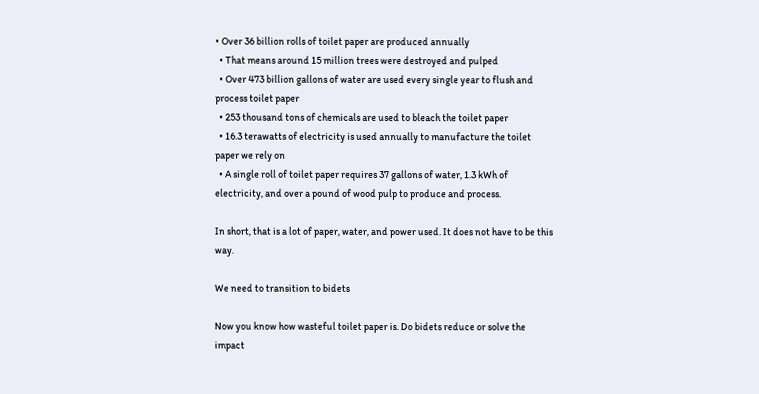• Over 36 billion rolls of toilet paper are produced annually
  • That means around 15 million trees were destroyed and pulped
  • Over 473 billion gallons of water are used every single year to flush and process toilet paper
  • 253 thousand tons of chemicals are used to bleach the toilet paper
  • 16.3 terawatts of electricity is used annually to manufacture the toilet paper we rely on
  • A single roll of toilet paper requires 37 gallons of water, 1.3 kWh of electricity, and over a pound of wood pulp to produce and process.

In short, that is a lot of paper, water, and power used. It does not have to be this way.

We need to transition to bidets

Now you know how wasteful toilet paper is. Do bidets reduce or solve the impact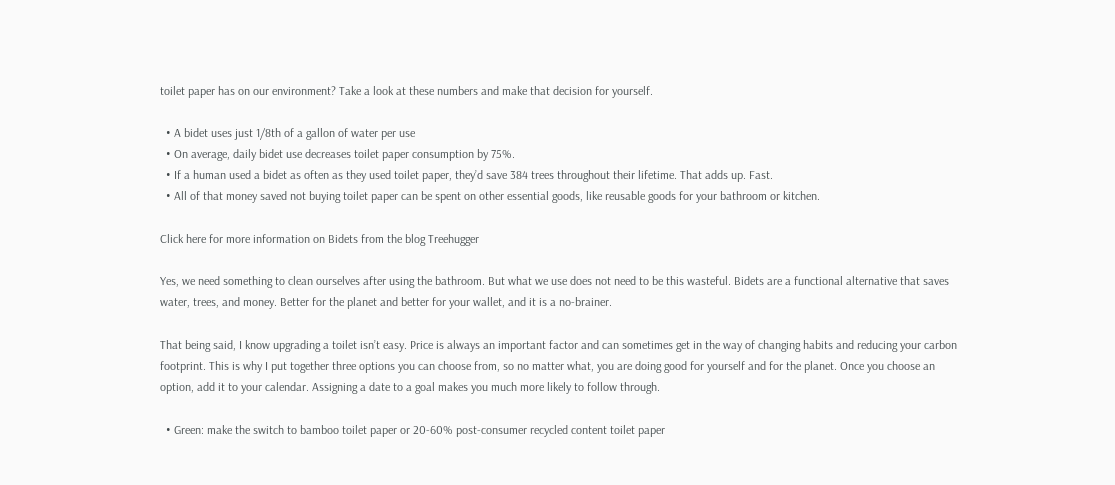toilet paper has on our environment? Take a look at these numbers and make that decision for yourself.

  • A bidet uses just 1/8th of a gallon of water per use
  • On average, daily bidet use decreases toilet paper consumption by 75%.
  • If a human used a bidet as often as they used toilet paper, they’d save 384 trees throughout their lifetime. That adds up. Fast.
  • All of that money saved not buying toilet paper can be spent on other essential goods, like reusable goods for your bathroom or kitchen.

Click here for more information on Bidets from the blog Treehugger

Yes, we need something to clean ourselves after using the bathroom. But what we use does not need to be this wasteful. Bidets are a functional alternative that saves water, trees, and money. Better for the planet and better for your wallet, and it is a no-brainer.

That being said, I know upgrading a toilet isn’t easy. Price is always an important factor and can sometimes get in the way of changing habits and reducing your carbon footprint. This is why I put together three options you can choose from, so no matter what, you are doing good for yourself and for the planet. Once you choose an option, add it to your calendar. Assigning a date to a goal makes you much more likely to follow through.

  • Green: make the switch to bamboo toilet paper or 20-60% post-consumer recycled content toilet paper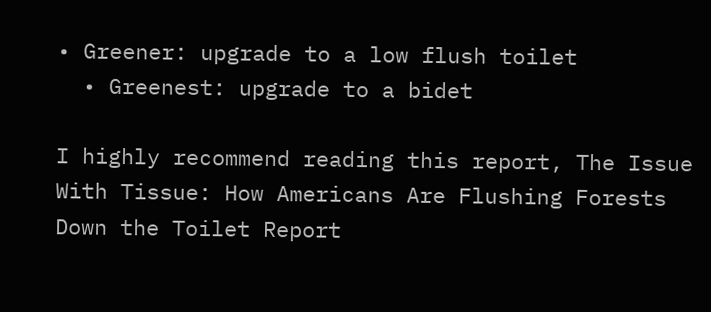• Greener: upgrade to a low flush toilet
  • Greenest: upgrade to a bidet

I highly recommend reading this report, The Issue With Tissue: How Americans Are Flushing Forests Down the Toilet Report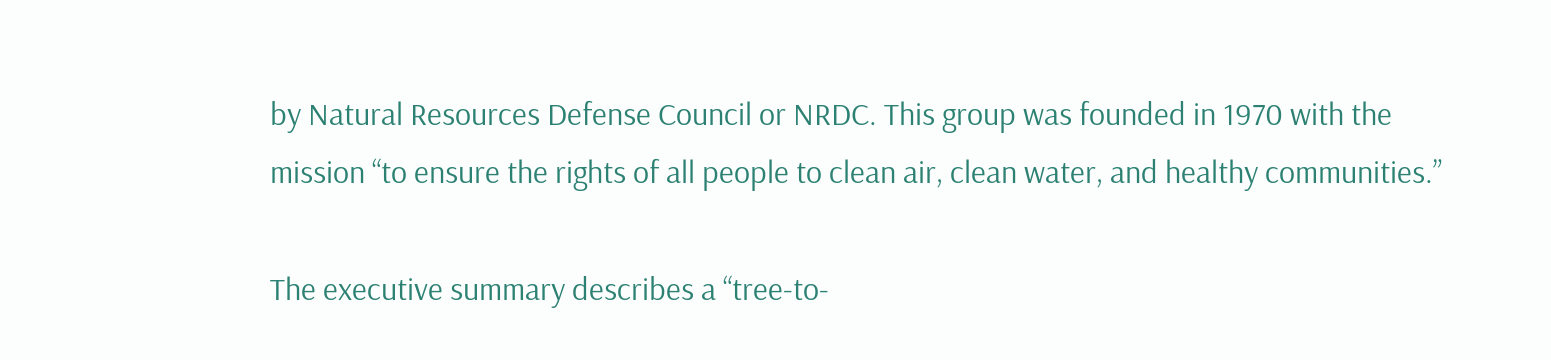by Natural Resources Defense Council or NRDC. This group was founded in 1970 with the mission “to ensure the rights of all people to clean air, clean water, and healthy communities.”

The executive summary describes a “tree-to-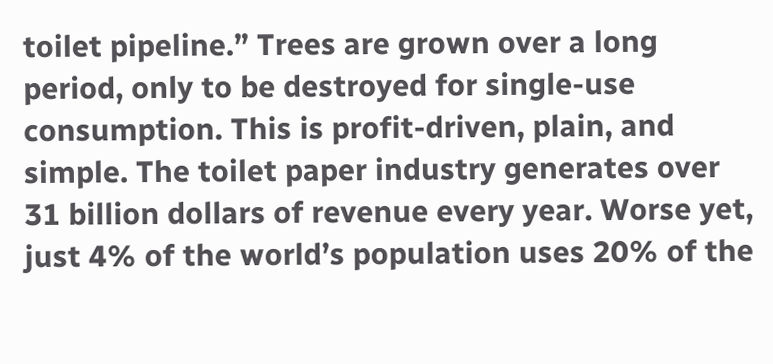toilet pipeline.” Trees are grown over a long period, only to be destroyed for single-use consumption. This is profit-driven, plain, and simple. The toilet paper industry generates over 31 billion dollars of revenue every year. Worse yet, just 4% of the world’s population uses 20% of the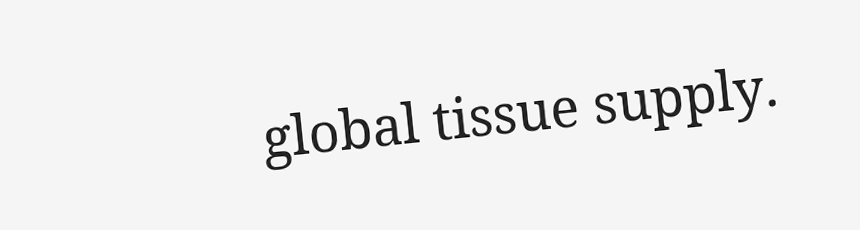global tissue supply.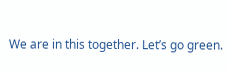We are in this together. Let’s go green.